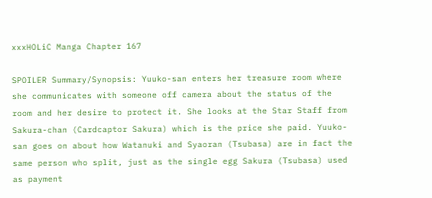xxxHOLiC Manga Chapter 167

SPOILER Summary/Synopsis: Yuuko-san enters her treasure room where she communicates with someone off camera about the status of the room and her desire to protect it. She looks at the Star Staff from Sakura-chan (Cardcaptor Sakura) which is the price she paid. Yuuko-san goes on about how Watanuki and Syaoran (Tsubasa) are in fact the same person who split, just as the single egg Sakura (Tsubasa) used as payment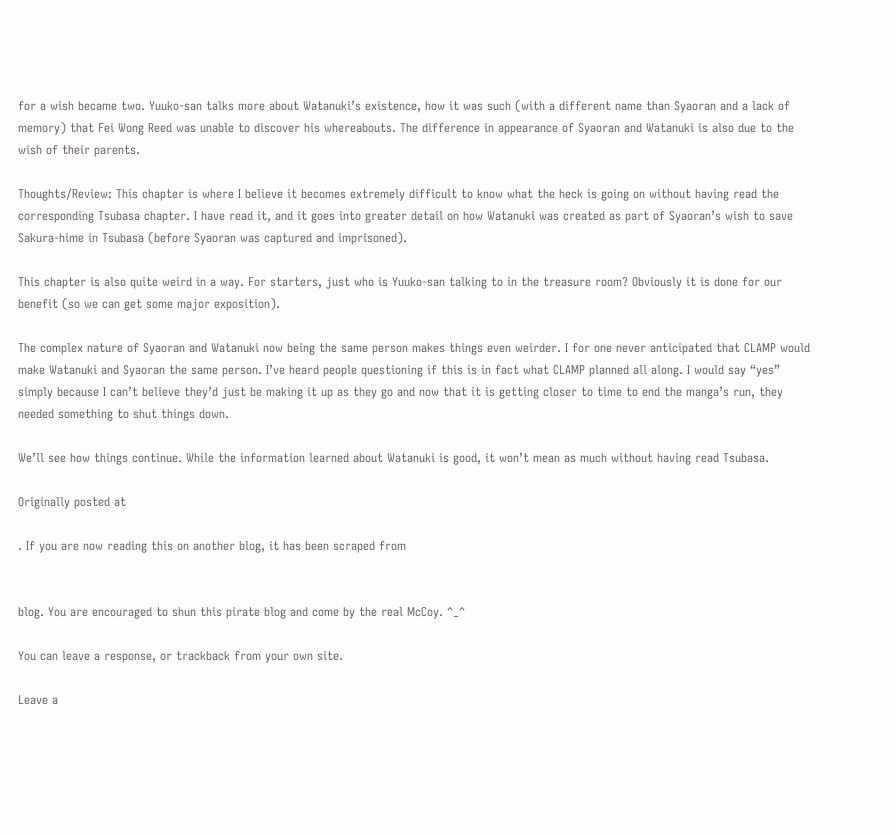for a wish became two. Yuuko-san talks more about Watanuki’s existence, how it was such (with a different name than Syaoran and a lack of memory) that Fei Wong Reed was unable to discover his whereabouts. The difference in appearance of Syaoran and Watanuki is also due to the wish of their parents.

Thoughts/Review: This chapter is where I believe it becomes extremely difficult to know what the heck is going on without having read the corresponding Tsubasa chapter. I have read it, and it goes into greater detail on how Watanuki was created as part of Syaoran’s wish to save Sakura-hime in Tsubasa (before Syaoran was captured and imprisoned).

This chapter is also quite weird in a way. For starters, just who is Yuuko-san talking to in the treasure room? Obviously it is done for our benefit (so we can get some major exposition).

The complex nature of Syaoran and Watanuki now being the same person makes things even weirder. I for one never anticipated that CLAMP would make Watanuki and Syaoran the same person. I’ve heard people questioning if this is in fact what CLAMP planned all along. I would say “yes” simply because I can’t believe they’d just be making it up as they go and now that it is getting closer to time to end the manga’s run, they needed something to shut things down.

We’ll see how things continue. While the information learned about Watanuki is good, it won’t mean as much without having read Tsubasa.

Originally posted at

. If you are now reading this on another blog, it has been scraped from


blog. You are encouraged to shun this pirate blog and come by the real McCoy. ^_^

You can leave a response, or trackback from your own site.

Leave a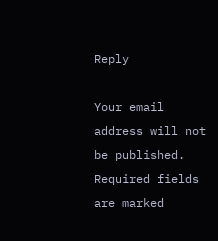Reply

Your email address will not be published. Required fields are marked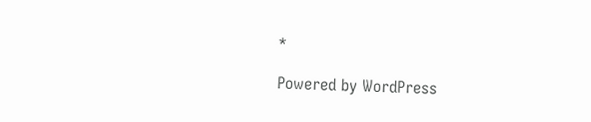*

Powered by WordPress